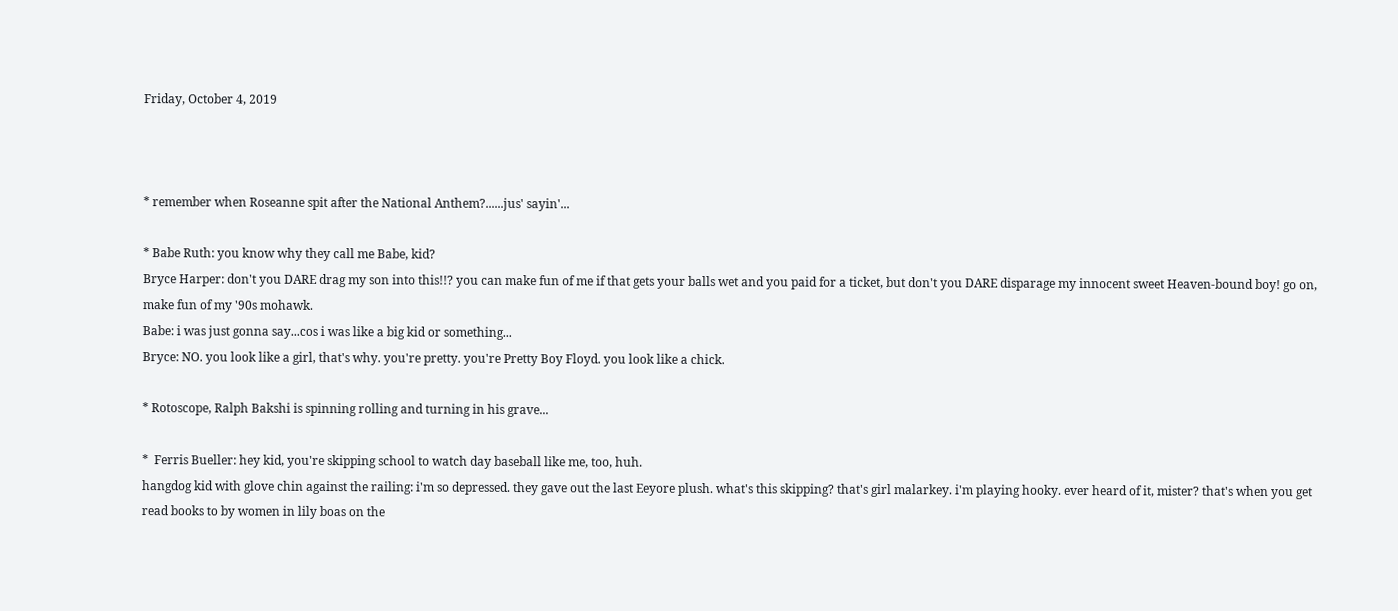Friday, October 4, 2019



* remember when Roseanne spit after the National Anthem?......jus' sayin'...

* Babe Ruth: you know why they call me Babe, kid?
Bryce Harper: don't you DARE drag my son into this!!? you can make fun of me if that gets your balls wet and you paid for a ticket, but don't you DARE disparage my innocent sweet Heaven-bound boy! go on, make fun of my '90s mohawk.
Babe: i was just gonna say...cos i was like a big kid or something...
Bryce: NO. you look like a girl, that's why. you're pretty. you're Pretty Boy Floyd. you look like a chick.

* Rotoscope, Ralph Bakshi is spinning rolling and turning in his grave...

*  Ferris Bueller: hey kid, you're skipping school to watch day baseball like me, too, huh.
hangdog kid with glove chin against the railing: i'm so depressed. they gave out the last Eeyore plush. what's this skipping? that's girl malarkey. i'm playing hooky. ever heard of it, mister? that's when you get read books to by women in lily boas on the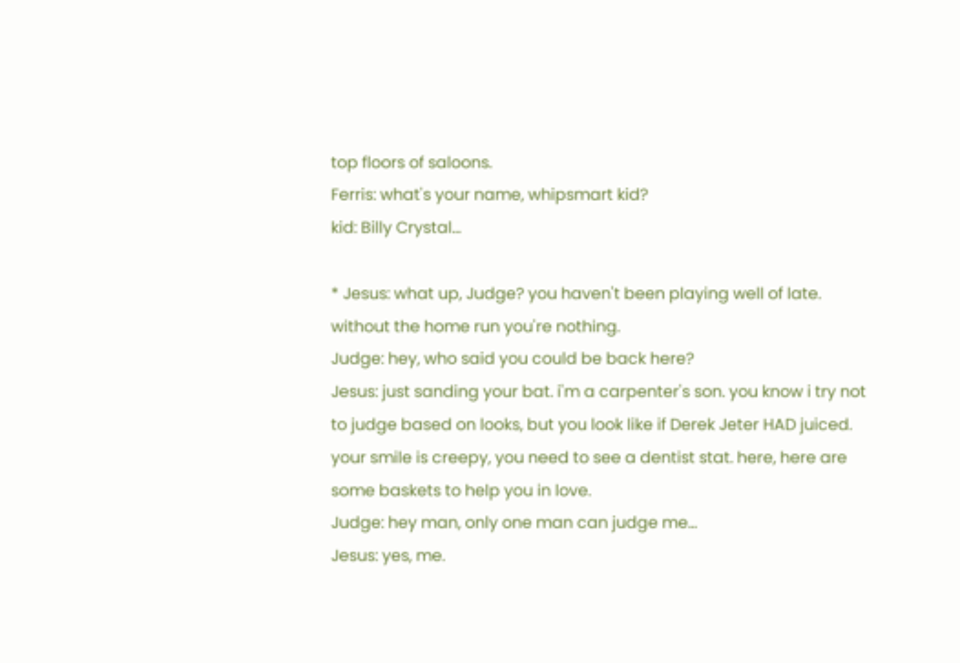top floors of saloons.
Ferris: what's your name, whipsmart kid?
kid: Billy Crystal...

* Jesus: what up, Judge? you haven't been playing well of late. without the home run you're nothing.
Judge: hey, who said you could be back here?
Jesus: just sanding your bat. i'm a carpenter's son. you know i try not to judge based on looks, but you look like if Derek Jeter HAD juiced. your smile is creepy, you need to see a dentist stat. here, here are some baskets to help you in love.
Judge: hey man, only one man can judge me...
Jesus: yes, me.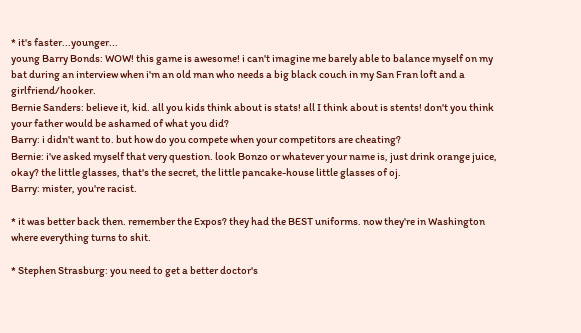* it's faster...younger...
young Barry Bonds: WOW! this game is awesome! i can't imagine me barely able to balance myself on my bat during an interview when i'm an old man who needs a big black couch in my San Fran loft and a girlfriend/hooker.
Bernie Sanders: believe it, kid. all you kids think about is stats! all I think about is stents! don't you think your father would be ashamed of what you did?
Barry: i didn't want to. but how do you compete when your competitors are cheating?
Bernie: i've asked myself that very question. look Bonzo or whatever your name is, just drink orange juice, okay? the little glasses, that's the secret, the little pancake-house little glasses of oj.
Barry: mister, you're racist.

* it was better back then. remember the Expos? they had the BEST uniforms. now they're in Washington where everything turns to shit.

* Stephen Strasburg: you need to get a better doctor's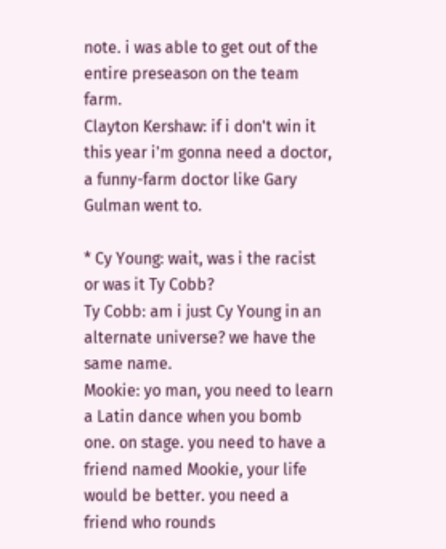note. i was able to get out of the entire preseason on the team farm.
Clayton Kershaw: if i don't win it this year i'm gonna need a doctor, a funny-farm doctor like Gary Gulman went to.

* Cy Young: wait, was i the racist or was it Ty Cobb?
Ty Cobb: am i just Cy Young in an alternate universe? we have the same name.
Mookie: yo man, you need to learn a Latin dance when you bomb one. on stage. you need to have a friend named Mookie, your life would be better. you need a friend who rounds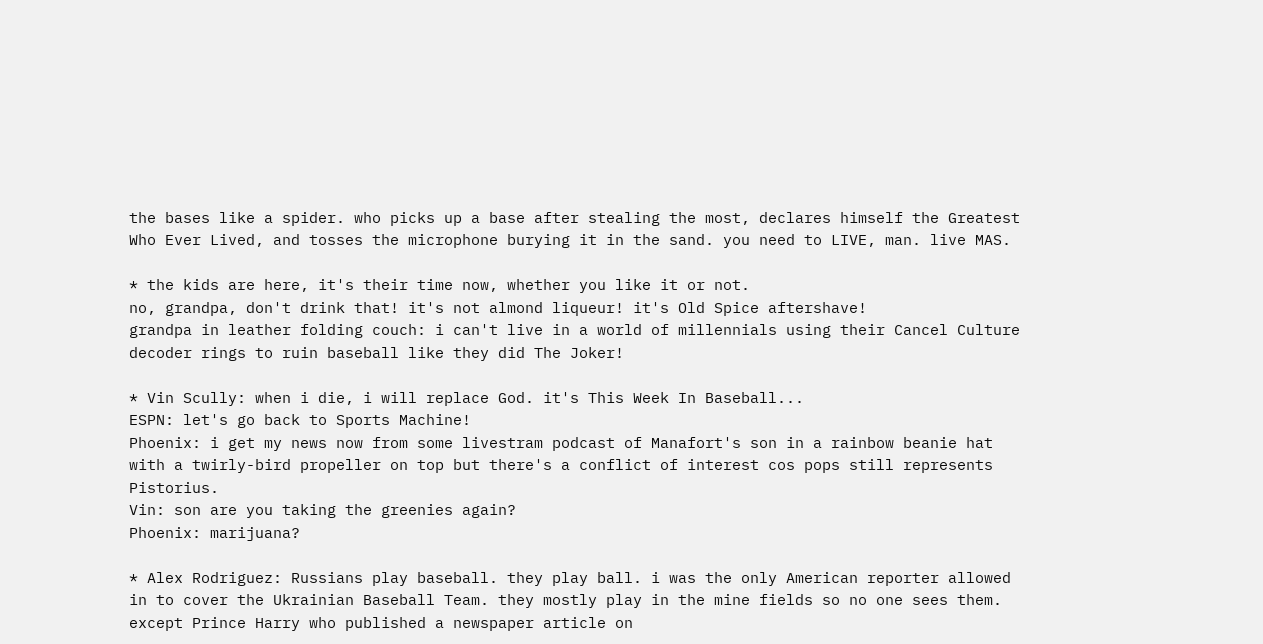the bases like a spider. who picks up a base after stealing the most, declares himself the Greatest Who Ever Lived, and tosses the microphone burying it in the sand. you need to LIVE, man. live MAS.

* the kids are here, it's their time now, whether you like it or not.
no, grandpa, don't drink that! it's not almond liqueur! it's Old Spice aftershave!
grandpa in leather folding couch: i can't live in a world of millennials using their Cancel Culture decoder rings to ruin baseball like they did The Joker!

* Vin Scully: when i die, i will replace God. it's This Week In Baseball...
ESPN: let's go back to Sports Machine!
Phoenix: i get my news now from some livestram podcast of Manafort's son in a rainbow beanie hat with a twirly-bird propeller on top but there's a conflict of interest cos pops still represents Pistorius.
Vin: son are you taking the greenies again?
Phoenix: marijuana?

* Alex Rodriguez: Russians play baseball. they play ball. i was the only American reporter allowed in to cover the Ukrainian Baseball Team. they mostly play in the mine fields so no one sees them. except Prince Harry who published a newspaper article on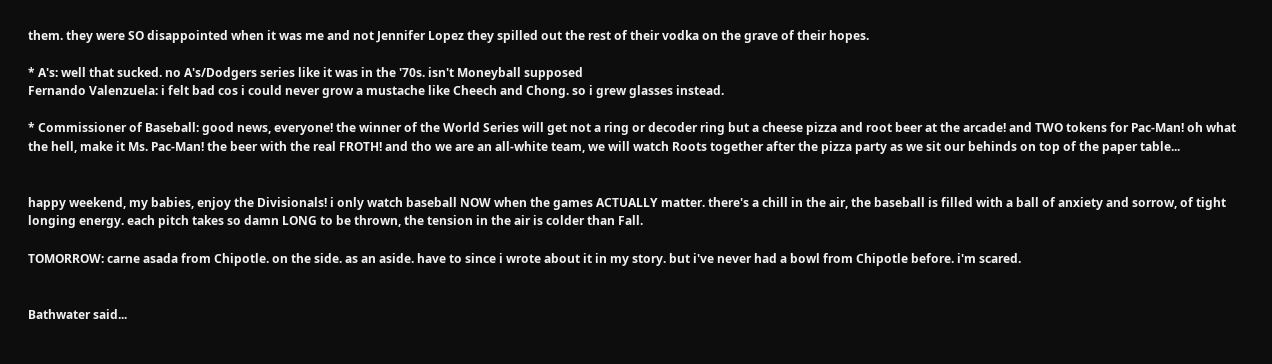them. they were SO disappointed when it was me and not Jennifer Lopez they spilled out the rest of their vodka on the grave of their hopes.

* A's: well that sucked. no A's/Dodgers series like it was in the '70s. isn't Moneyball supposed
Fernando Valenzuela: i felt bad cos i could never grow a mustache like Cheech and Chong. so i grew glasses instead.

* Commissioner of Baseball: good news, everyone! the winner of the World Series will get not a ring or decoder ring but a cheese pizza and root beer at the arcade! and TWO tokens for Pac-Man! oh what the hell, make it Ms. Pac-Man! the beer with the real FROTH! and tho we are an all-white team, we will watch Roots together after the pizza party as we sit our behinds on top of the paper table...


happy weekend, my babies, enjoy the Divisionals! i only watch baseball NOW when the games ACTUALLY matter. there's a chill in the air, the baseball is filled with a ball of anxiety and sorrow, of tight longing energy. each pitch takes so damn LONG to be thrown, the tension in the air is colder than Fall.

TOMORROW: carne asada from Chipotle. on the side. as an aside. have to since i wrote about it in my story. but i've never had a bowl from Chipotle before. i'm scared.


Bathwater said...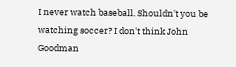I never watch baseball. Shouldn't you be watching soccer? I don't think John Goodman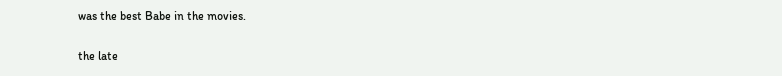was the best Babe in the movies.

the late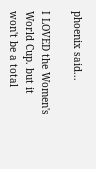phoenix said...

I LOVED the Women's World Cup. but it won't be a total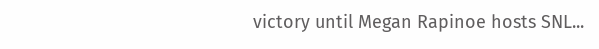victory until Megan Rapinoe hosts SNL...